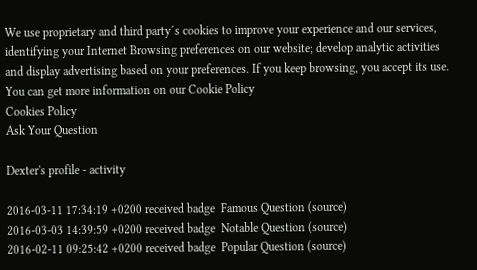We use proprietary and third party´s cookies to improve your experience and our services, identifying your Internet Browsing preferences on our website; develop analytic activities and display advertising based on your preferences. If you keep browsing, you accept its use. You can get more information on our Cookie Policy
Cookies Policy
Ask Your Question

Dexter's profile - activity

2016-03-11 17:34:19 +0200 received badge  Famous Question (source)
2016-03-03 14:39:59 +0200 received badge  Notable Question (source)
2016-02-11 09:25:42 +0200 received badge  Popular Question (source)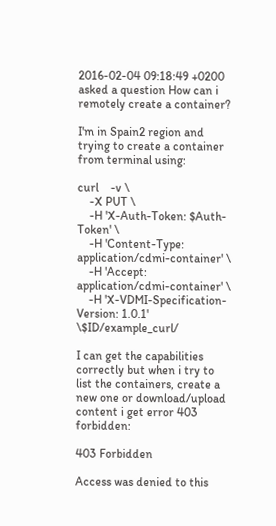2016-02-04 09:18:49 +0200 asked a question How can i remotely create a container?

I'm in Spain2 region and trying to create a container from terminal using:

curl    -v \
    -X PUT \
    -H 'X-Auth-Token: $Auth-Token' \
    -H 'Content-Type: application/cdmi-container' \
    -H 'Accept: application/cdmi-container' \
    -H 'X-VDMI-Specification-Version: 1.0.1' \$ID/example_curl/

I can get the capabilities correctly but when i try to list the containers, create a new one or download/upload content i get error 403 forbidden:

403 Forbidden

Access was denied to this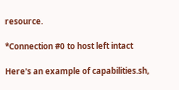resource.

*Connection #0 to host left intact

Here's an example of capabilities.sh,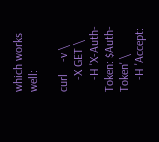which works well:

curl    -v \
    -X GET \
    -H 'X-Auth-Token: $Auth-Token' \
    -H 'Accept: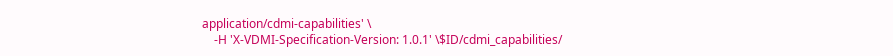application/cdmi-capabilities' \
    -H 'X-VDMI-Specification-Version: 1.0.1' \$ID/cdmi_capabilities/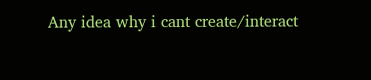Any idea why i cant create/interact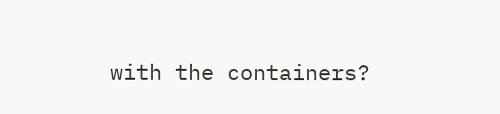with the containers?